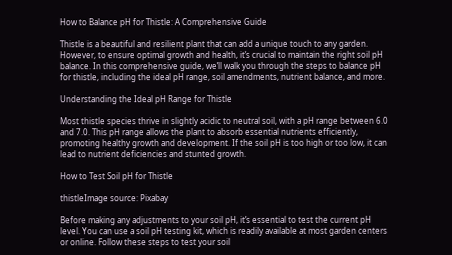How to Balance pH for Thistle: A Comprehensive Guide

Thistle is a beautiful and resilient plant that can add a unique touch to any garden. However, to ensure optimal growth and health, it’s crucial to maintain the right soil pH balance. In this comprehensive guide, we’ll walk you through the steps to balance pH for thistle, including the ideal pH range, soil amendments, nutrient balance, and more.

Understanding the Ideal pH Range for Thistle

Most thistle species thrive in slightly acidic to neutral soil, with a pH range between 6.0 and 7.0. This pH range allows the plant to absorb essential nutrients efficiently, promoting healthy growth and development. If the soil pH is too high or too low, it can lead to nutrient deficiencies and stunted growth.

How to Test Soil pH for Thistle

thistleImage source: Pixabay

Before making any adjustments to your soil pH, it’s essential to test the current pH level. You can use a soil pH testing kit, which is readily available at most garden centers or online. Follow these steps to test your soil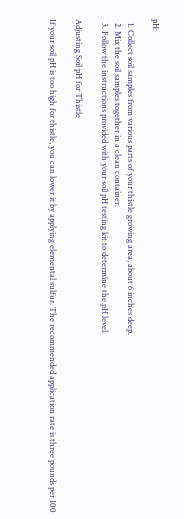pH:

  1. Collect soil samples from various parts of your thistle growing area, about 6 inches deep.
  2. Mix the soil samples together in a clean container.
  3. Follow the instructions provided with your soil pH testing kit to determine the pH level.

Adjusting Soil pH for Thistle

If your soil pH is too high for thistle, you can lower it by applying elemental sulfur. The recommended application rate is three pounds per 100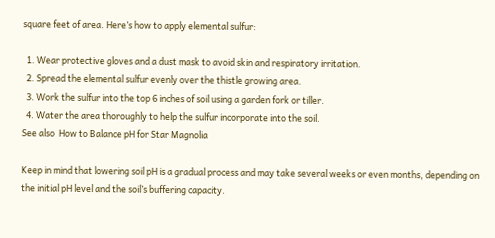square feet of area. Here’s how to apply elemental sulfur:

  1. Wear protective gloves and a dust mask to avoid skin and respiratory irritation.
  2. Spread the elemental sulfur evenly over the thistle growing area.
  3. Work the sulfur into the top 6 inches of soil using a garden fork or tiller.
  4. Water the area thoroughly to help the sulfur incorporate into the soil.
See also  How to Balance pH for Star Magnolia

Keep in mind that lowering soil pH is a gradual process and may take several weeks or even months, depending on the initial pH level and the soil’s buffering capacity.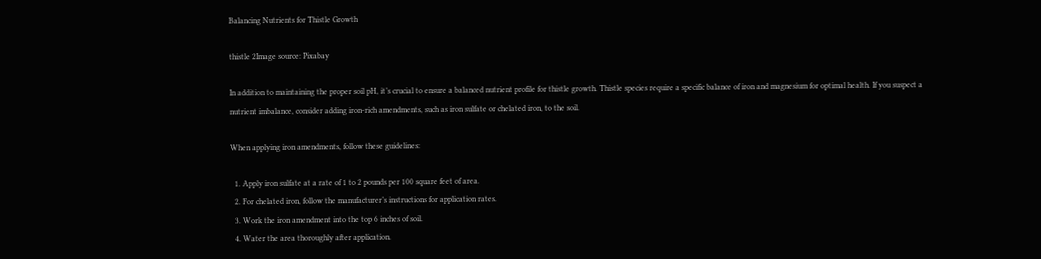Balancing Nutrients for Thistle Growth

thistle 2Image source: Pixabay

In addition to maintaining the proper soil pH, it’s crucial to ensure a balanced nutrient profile for thistle growth. Thistle species require a specific balance of iron and magnesium for optimal health. If you suspect a nutrient imbalance, consider adding iron-rich amendments, such as iron sulfate or chelated iron, to the soil.

When applying iron amendments, follow these guidelines:

  1. Apply iron sulfate at a rate of 1 to 2 pounds per 100 square feet of area.
  2. For chelated iron, follow the manufacturer’s instructions for application rates.
  3. Work the iron amendment into the top 6 inches of soil.
  4. Water the area thoroughly after application.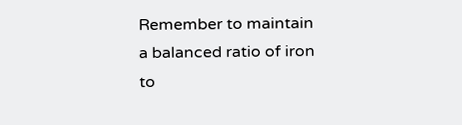Remember to maintain a balanced ratio of iron to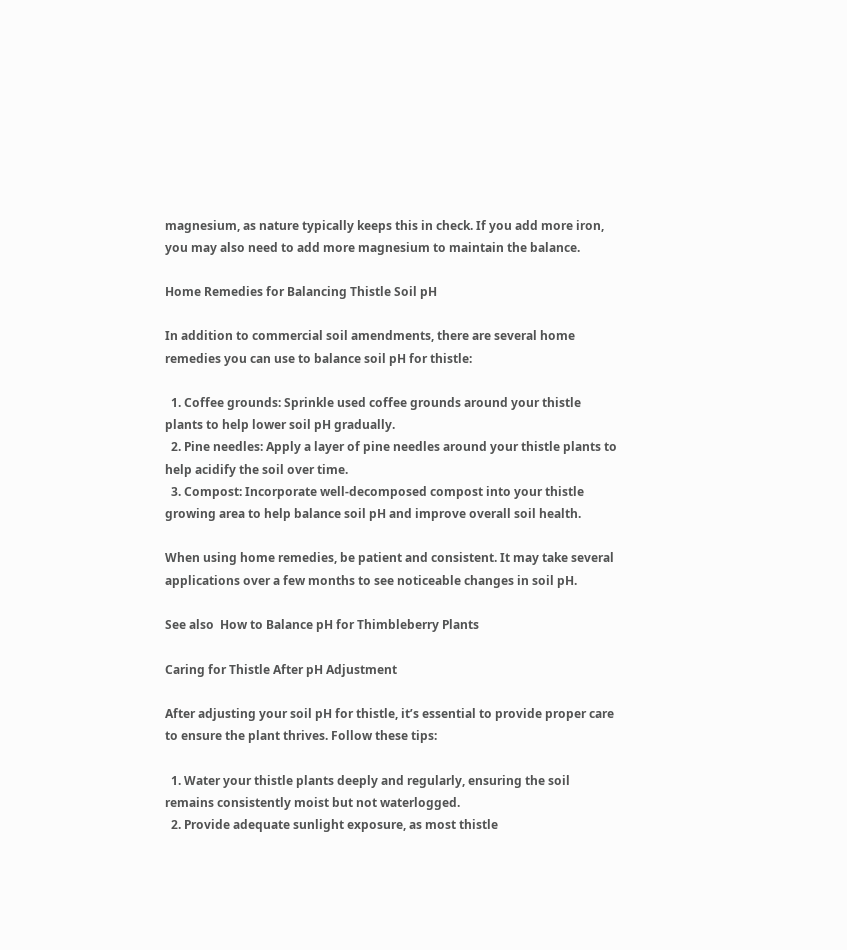magnesium, as nature typically keeps this in check. If you add more iron, you may also need to add more magnesium to maintain the balance.

Home Remedies for Balancing Thistle Soil pH

In addition to commercial soil amendments, there are several home remedies you can use to balance soil pH for thistle:

  1. Coffee grounds: Sprinkle used coffee grounds around your thistle plants to help lower soil pH gradually.
  2. Pine needles: Apply a layer of pine needles around your thistle plants to help acidify the soil over time.
  3. Compost: Incorporate well-decomposed compost into your thistle growing area to help balance soil pH and improve overall soil health.

When using home remedies, be patient and consistent. It may take several applications over a few months to see noticeable changes in soil pH.

See also  How to Balance pH for Thimbleberry Plants

Caring for Thistle After pH Adjustment

After adjusting your soil pH for thistle, it’s essential to provide proper care to ensure the plant thrives. Follow these tips:

  1. Water your thistle plants deeply and regularly, ensuring the soil remains consistently moist but not waterlogged.
  2. Provide adequate sunlight exposure, as most thistle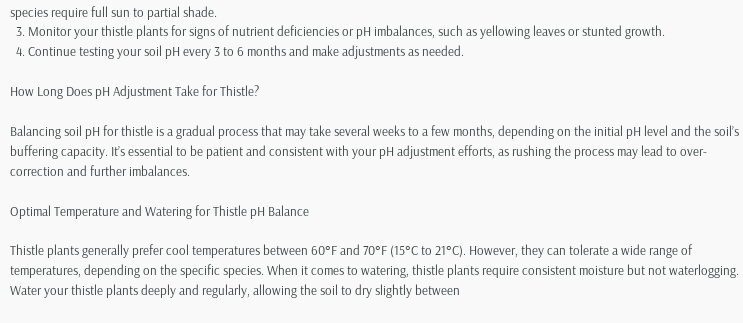species require full sun to partial shade.
  3. Monitor your thistle plants for signs of nutrient deficiencies or pH imbalances, such as yellowing leaves or stunted growth.
  4. Continue testing your soil pH every 3 to 6 months and make adjustments as needed.

How Long Does pH Adjustment Take for Thistle?

Balancing soil pH for thistle is a gradual process that may take several weeks to a few months, depending on the initial pH level and the soil’s buffering capacity. It’s essential to be patient and consistent with your pH adjustment efforts, as rushing the process may lead to over-correction and further imbalances.

Optimal Temperature and Watering for Thistle pH Balance

Thistle plants generally prefer cool temperatures between 60°F and 70°F (15°C to 21°C). However, they can tolerate a wide range of temperatures, depending on the specific species. When it comes to watering, thistle plants require consistent moisture but not waterlogging. Water your thistle plants deeply and regularly, allowing the soil to dry slightly between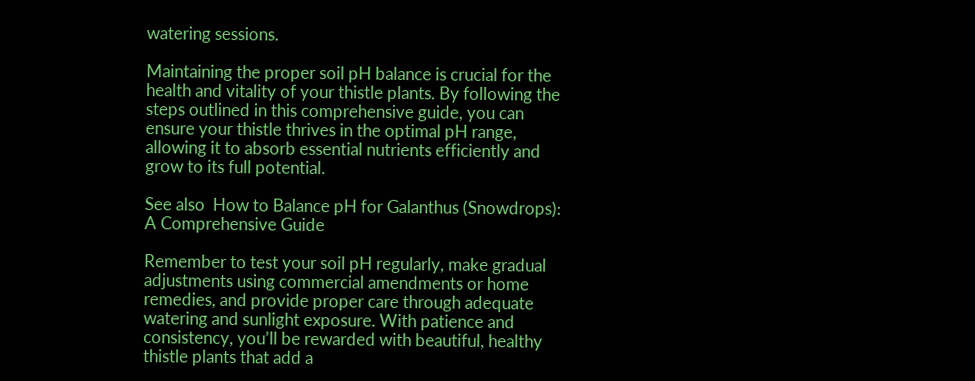watering sessions.

Maintaining the proper soil pH balance is crucial for the health and vitality of your thistle plants. By following the steps outlined in this comprehensive guide, you can ensure your thistle thrives in the optimal pH range, allowing it to absorb essential nutrients efficiently and grow to its full potential.

See also  How to Balance pH for Galanthus (Snowdrops): A Comprehensive Guide

Remember to test your soil pH regularly, make gradual adjustments using commercial amendments or home remedies, and provide proper care through adequate watering and sunlight exposure. With patience and consistency, you’ll be rewarded with beautiful, healthy thistle plants that add a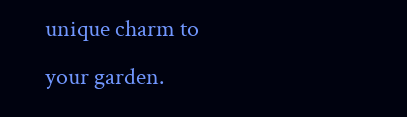unique charm to your garden.